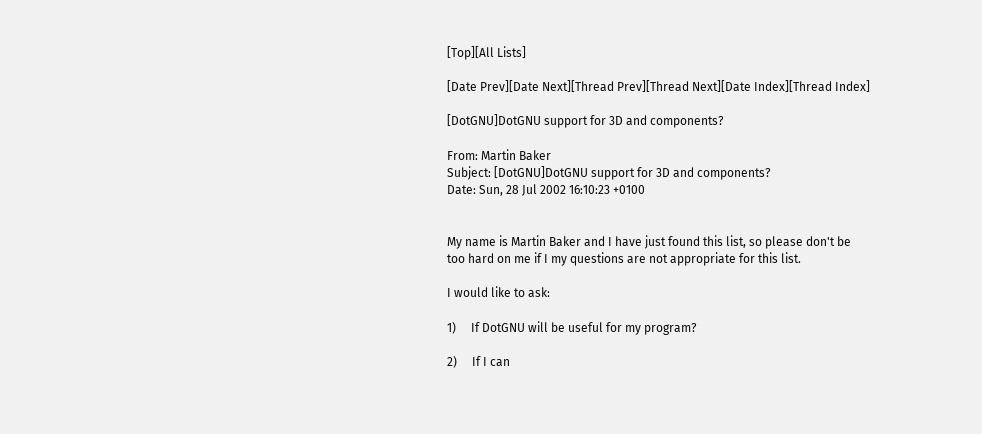[Top][All Lists]

[Date Prev][Date Next][Thread Prev][Thread Next][Date Index][Thread Index]

[DotGNU]DotGNU support for 3D and components?

From: Martin Baker
Subject: [DotGNU]DotGNU support for 3D and components?
Date: Sun, 28 Jul 2002 16:10:23 +0100


My name is Martin Baker and I have just found this list, so please don't be
too hard on me if I my questions are not appropriate for this list.

I would like to ask:

1)     If DotGNU will be useful for my program?

2)     If I can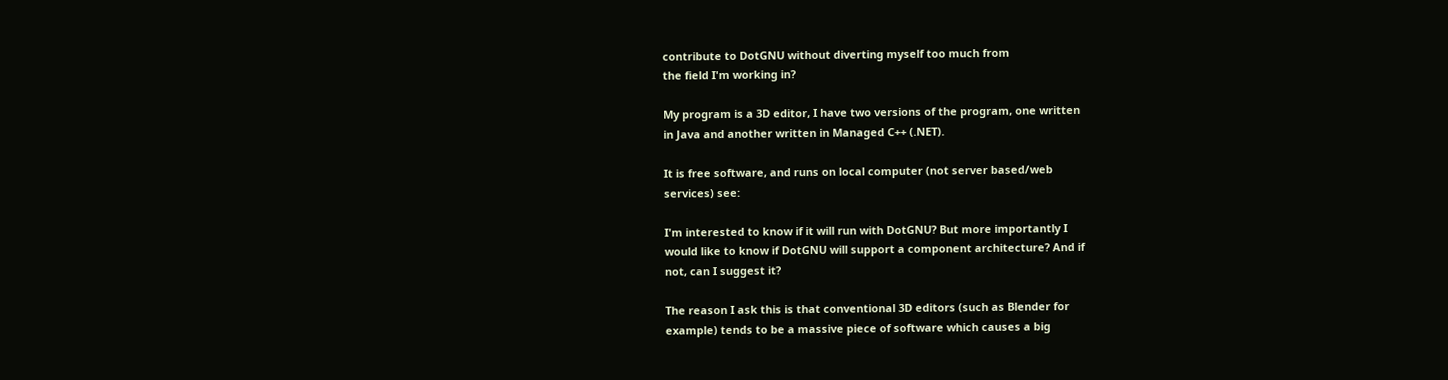contribute to DotGNU without diverting myself too much from
the field I'm working in?

My program is a 3D editor, I have two versions of the program, one written
in Java and another written in Managed C++ (.NET).

It is free software, and runs on local computer (not server based/web
services) see:

I'm interested to know if it will run with DotGNU? But more importantly I
would like to know if DotGNU will support a component architecture? And if
not, can I suggest it?

The reason I ask this is that conventional 3D editors (such as Blender for
example) tends to be a massive piece of software which causes a big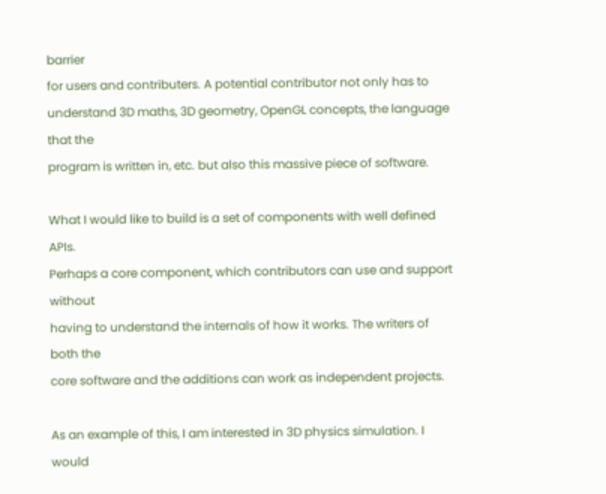barrier
for users and contributers. A potential contributor not only has to
understand 3D maths, 3D geometry, OpenGL concepts, the language that the
program is written in, etc. but also this massive piece of software.

What I would like to build is a set of components with well defined APIs.
Perhaps a core component, which contributors can use and support without
having to understand the internals of how it works. The writers of both the
core software and the additions can work as independent projects.

As an example of this, I am interested in 3D physics simulation. I would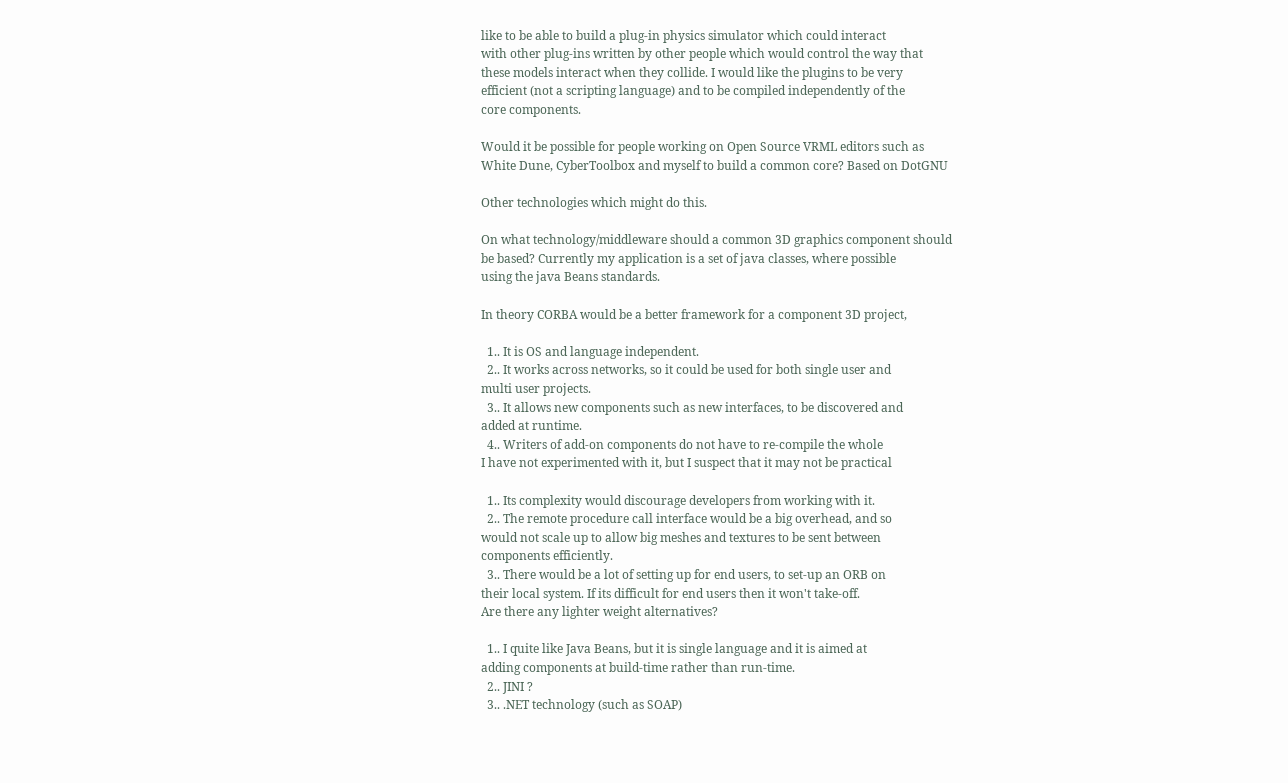like to be able to build a plug-in physics simulator which could interact
with other plug-ins written by other people which would control the way that
these models interact when they collide. I would like the plugins to be very
efficient (not a scripting language) and to be compiled independently of the
core components.

Would it be possible for people working on Open Source VRML editors such as
White Dune, CyberToolbox and myself to build a common core? Based on DotGNU

Other technologies which might do this.

On what technology/middleware should a common 3D graphics component should
be based? Currently my application is a set of java classes, where possible
using the java Beans standards.

In theory CORBA would be a better framework for a component 3D project,

  1.. It is OS and language independent.
  2.. It works across networks, so it could be used for both single user and
multi user projects.
  3.. It allows new components such as new interfaces, to be discovered and
added at runtime.
  4.. Writers of add-on components do not have to re-compile the whole
I have not experimented with it, but I suspect that it may not be practical

  1.. Its complexity would discourage developers from working with it.
  2.. The remote procedure call interface would be a big overhead, and so
would not scale up to allow big meshes and textures to be sent between
components efficiently.
  3.. There would be a lot of setting up for end users, to set-up an ORB on
their local system. If its difficult for end users then it won't take-off.
Are there any lighter weight alternatives?

  1.. I quite like Java Beans, but it is single language and it is aimed at
adding components at build-time rather than run-time.
  2.. JINI ?
  3.. .NET technology (such as SOAP)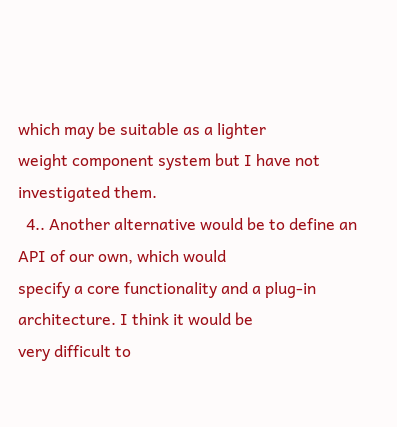which may be suitable as a lighter
weight component system but I have not investigated them.
  4.. Another alternative would be to define an API of our own, which would
specify a core functionality and a plug-in architecture. I think it would be
very difficult to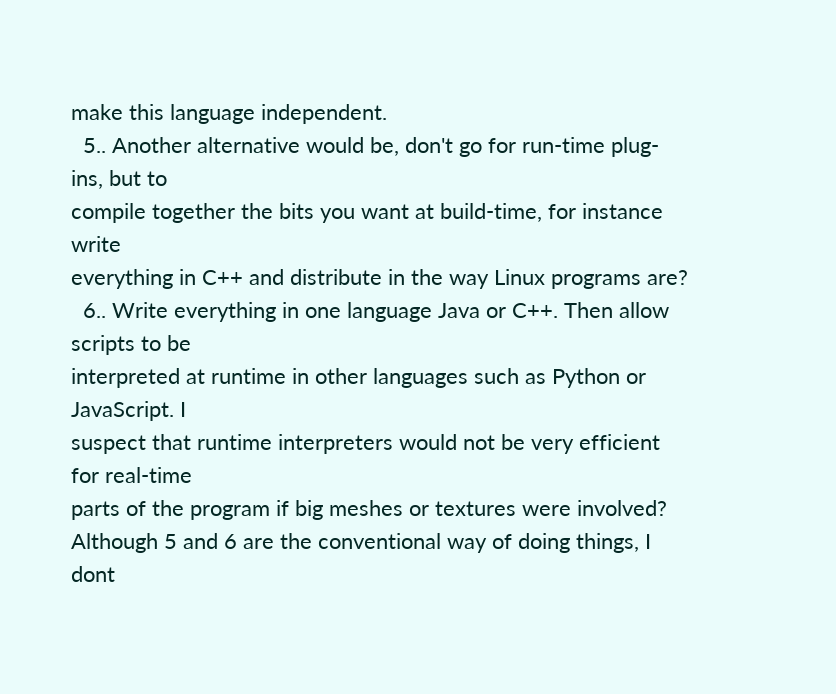make this language independent.
  5.. Another alternative would be, don't go for run-time plug-ins, but to
compile together the bits you want at build-time, for instance write
everything in C++ and distribute in the way Linux programs are?
  6.. Write everything in one language Java or C++. Then allow scripts to be
interpreted at runtime in other languages such as Python or JavaScript. I
suspect that runtime interpreters would not be very efficient for real-time
parts of the program if big meshes or textures were involved?
Although 5 and 6 are the conventional way of doing things, I dont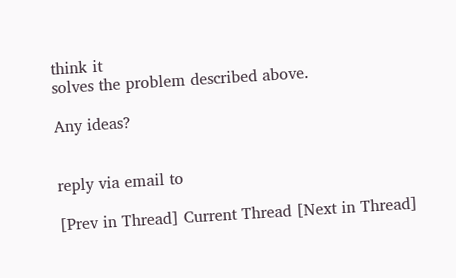think it
solves the problem described above.

Any ideas?


reply via email to

[Prev in Thread] Current Thread [Next in Thread]